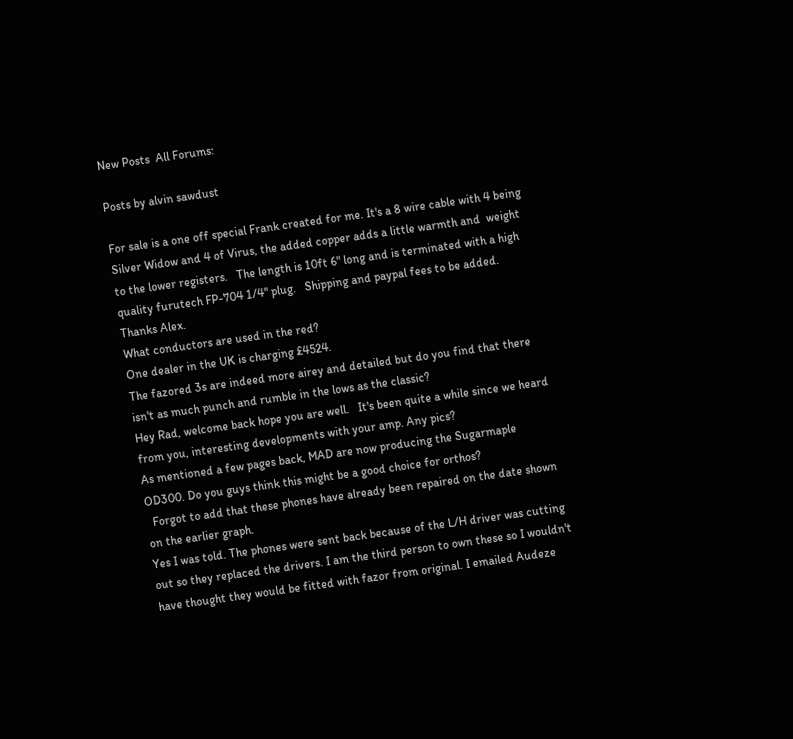New Posts  All Forums:

Posts by alvin sawdust

For sale is a one off special Frank created for me. It's a 8 wire cable with 4 being Silver Widow and 4 of Virus, the added copper adds a little warmth and  weight to the lower registers.   The length is 10ft 6" long and is terminated with a high quality furutech FP-704 1/4" plug.   Shipping and paypal fees to be added.
Thanks Alex.
What conductors are used in the red?
One dealer in the UK is charging £4524.
The fazored 3s are indeed more airey and detailed but do you find that there isn't as much punch and rumble in the lows as the classic?
Hey Rad, welcome back hope you are well.   It's been quite a while since we heard from you, interesting developments with your amp. Any pics?
As mentioned a few pages back, MAD are now producing the Sugarmaple OD300. Do you guys think this might be a good choice for orthos?
  Forgot to add that these phones have already been repaired on the date shown on the earlier graph.
Yes I was told. The phones were sent back because of the L/H driver was cutting out so they replaced the drivers. I am the third person to own these so I wouldn't have thought they would be fitted with fazor from original. I emailed Audeze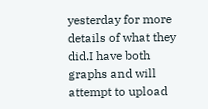yesterday for more details of what they did.I have both graphs and will attempt to upload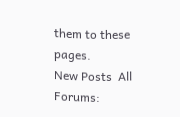them to these pages.
New Posts  All Forums: